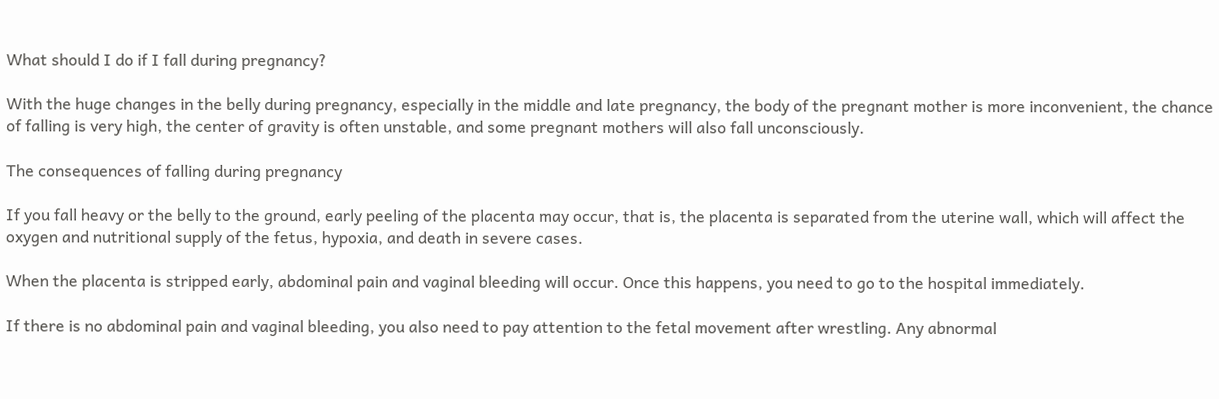What should I do if I fall during pregnancy?

With the huge changes in the belly during pregnancy, especially in the middle and late pregnancy, the body of the pregnant mother is more inconvenient, the chance of falling is very high, the center of gravity is often unstable, and some pregnant mothers will also fall unconsciously.

The consequences of falling during pregnancy

If you fall heavy or the belly to the ground, early peeling of the placenta may occur, that is, the placenta is separated from the uterine wall, which will affect the oxygen and nutritional supply of the fetus, hypoxia, and death in severe cases.

When the placenta is stripped early, abdominal pain and vaginal bleeding will occur. Once this happens, you need to go to the hospital immediately.

If there is no abdominal pain and vaginal bleeding, you also need to pay attention to the fetal movement after wrestling. Any abnormal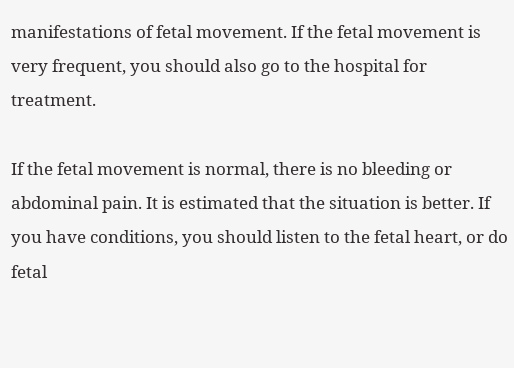manifestations of fetal movement. If the fetal movement is very frequent, you should also go to the hospital for treatment.

If the fetal movement is normal, there is no bleeding or abdominal pain. It is estimated that the situation is better. If you have conditions, you should listen to the fetal heart, or do fetal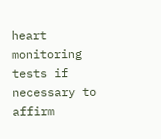heart monitoring tests if necessary to affirm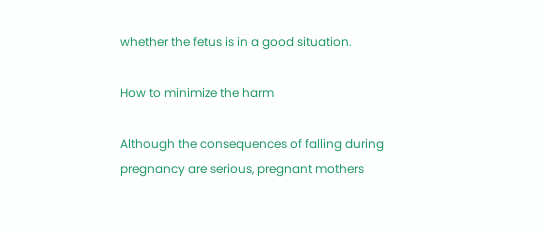whether the fetus is in a good situation.

How to minimize the harm

Although the consequences of falling during pregnancy are serious, pregnant mothers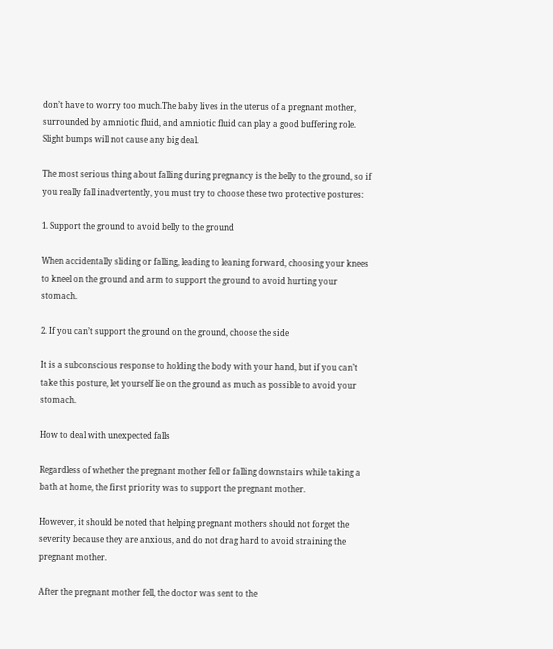don’t have to worry too much.The baby lives in the uterus of a pregnant mother, surrounded by amniotic fluid, and amniotic fluid can play a good buffering role. Slight bumps will not cause any big deal.

The most serious thing about falling during pregnancy is the belly to the ground, so if you really fall inadvertently, you must try to choose these two protective postures:

1. Support the ground to avoid belly to the ground

When accidentally sliding or falling, leading to leaning forward, choosing your knees to kneel on the ground and arm to support the ground to avoid hurting your stomach.

2. If you can’t support the ground on the ground, choose the side

It is a subconscious response to holding the body with your hand, but if you can’t take this posture, let yourself lie on the ground as much as possible to avoid your stomach.

How to deal with unexpected falls

Regardless of whether the pregnant mother fell or falling downstairs while taking a bath at home, the first priority was to support the pregnant mother.

However, it should be noted that helping pregnant mothers should not forget the severity because they are anxious, and do not drag hard to avoid straining the pregnant mother.

After the pregnant mother fell, the doctor was sent to the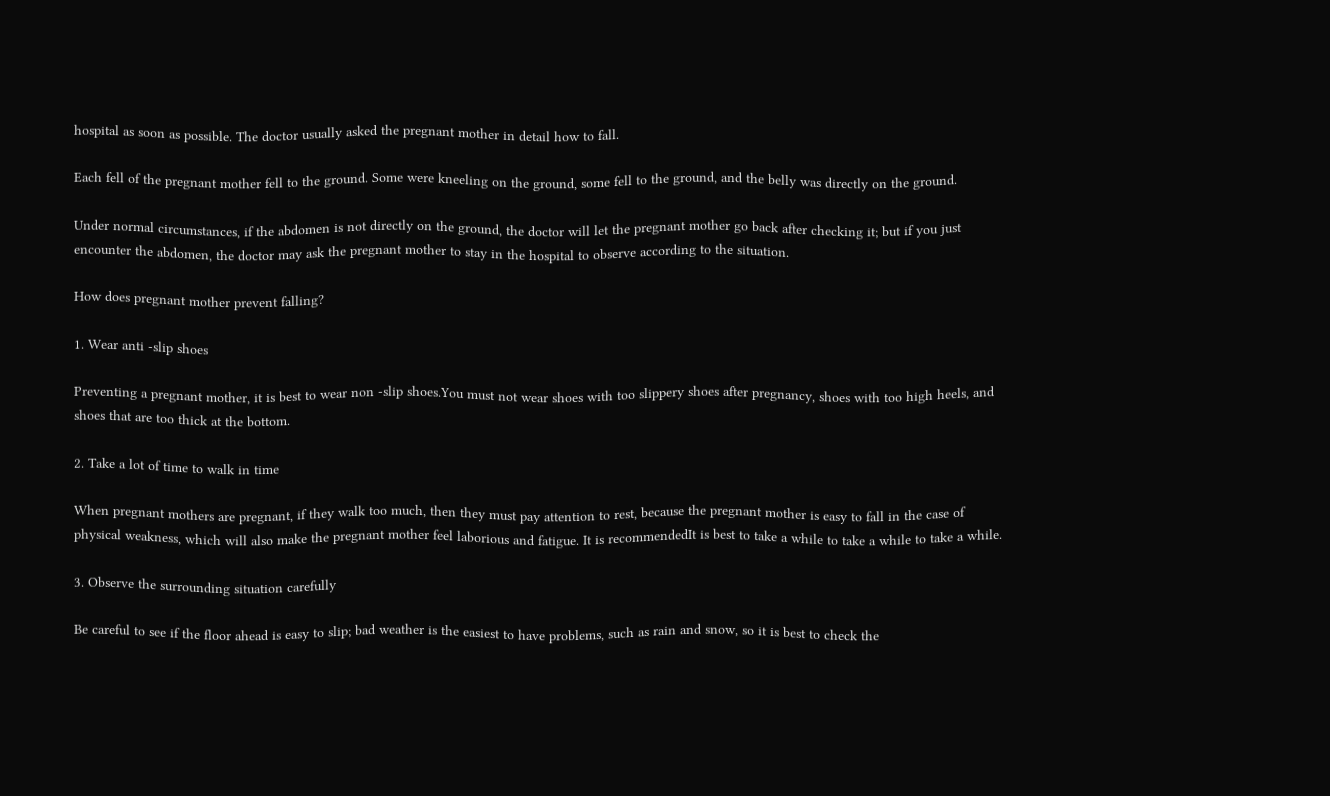hospital as soon as possible. The doctor usually asked the pregnant mother in detail how to fall.

Each fell of the pregnant mother fell to the ground. Some were kneeling on the ground, some fell to the ground, and the belly was directly on the ground.

Under normal circumstances, if the abdomen is not directly on the ground, the doctor will let the pregnant mother go back after checking it; but if you just encounter the abdomen, the doctor may ask the pregnant mother to stay in the hospital to observe according to the situation.

How does pregnant mother prevent falling?

1. Wear anti -slip shoes

Preventing a pregnant mother, it is best to wear non -slip shoes.You must not wear shoes with too slippery shoes after pregnancy, shoes with too high heels, and shoes that are too thick at the bottom.

2. Take a lot of time to walk in time

When pregnant mothers are pregnant, if they walk too much, then they must pay attention to rest, because the pregnant mother is easy to fall in the case of physical weakness, which will also make the pregnant mother feel laborious and fatigue. It is recommendedIt is best to take a while to take a while to take a while.

3. Observe the surrounding situation carefully

Be careful to see if the floor ahead is easy to slip; bad weather is the easiest to have problems, such as rain and snow, so it is best to check the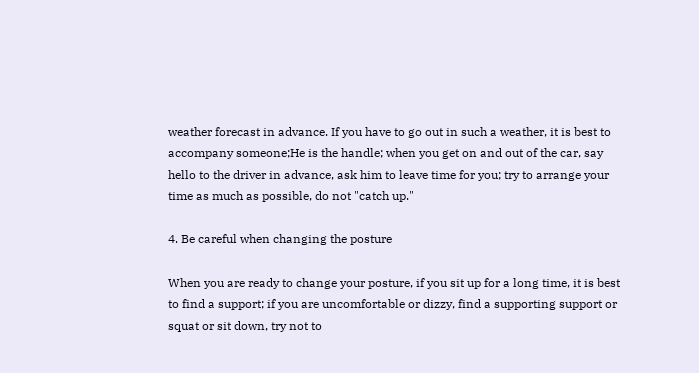weather forecast in advance. If you have to go out in such a weather, it is best to accompany someone;He is the handle; when you get on and out of the car, say hello to the driver in advance, ask him to leave time for you; try to arrange your time as much as possible, do not "catch up."

4. Be careful when changing the posture

When you are ready to change your posture, if you sit up for a long time, it is best to find a support; if you are uncomfortable or dizzy, find a supporting support or squat or sit down, try not to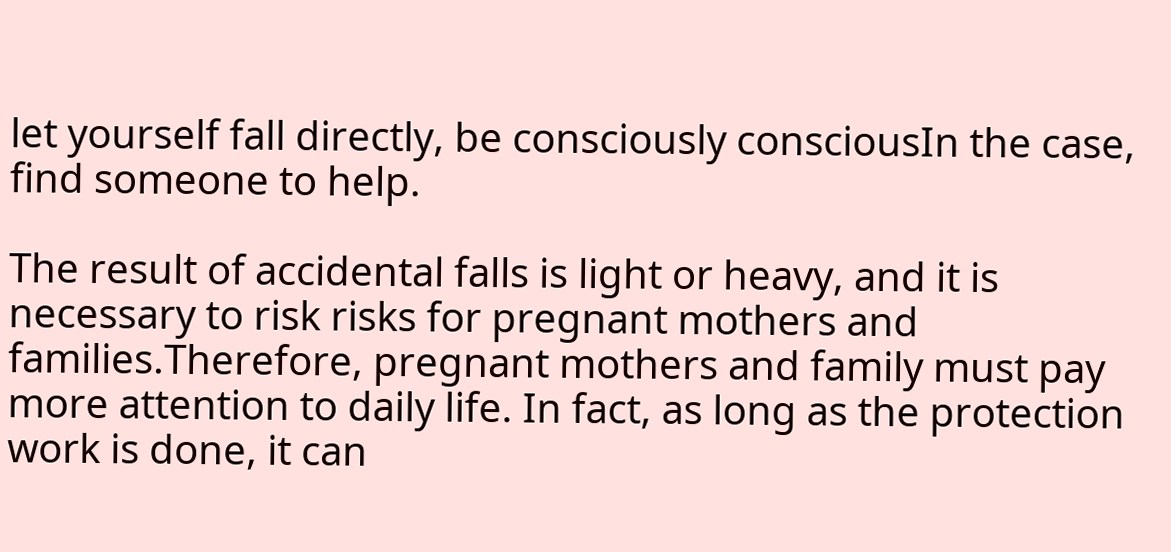let yourself fall directly, be consciously consciousIn the case, find someone to help.

The result of accidental falls is light or heavy, and it is necessary to risk risks for pregnant mothers and families.Therefore, pregnant mothers and family must pay more attention to daily life. In fact, as long as the protection work is done, it can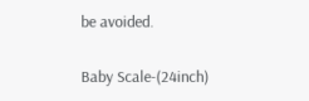be avoided.

Baby Scale-(24inch)